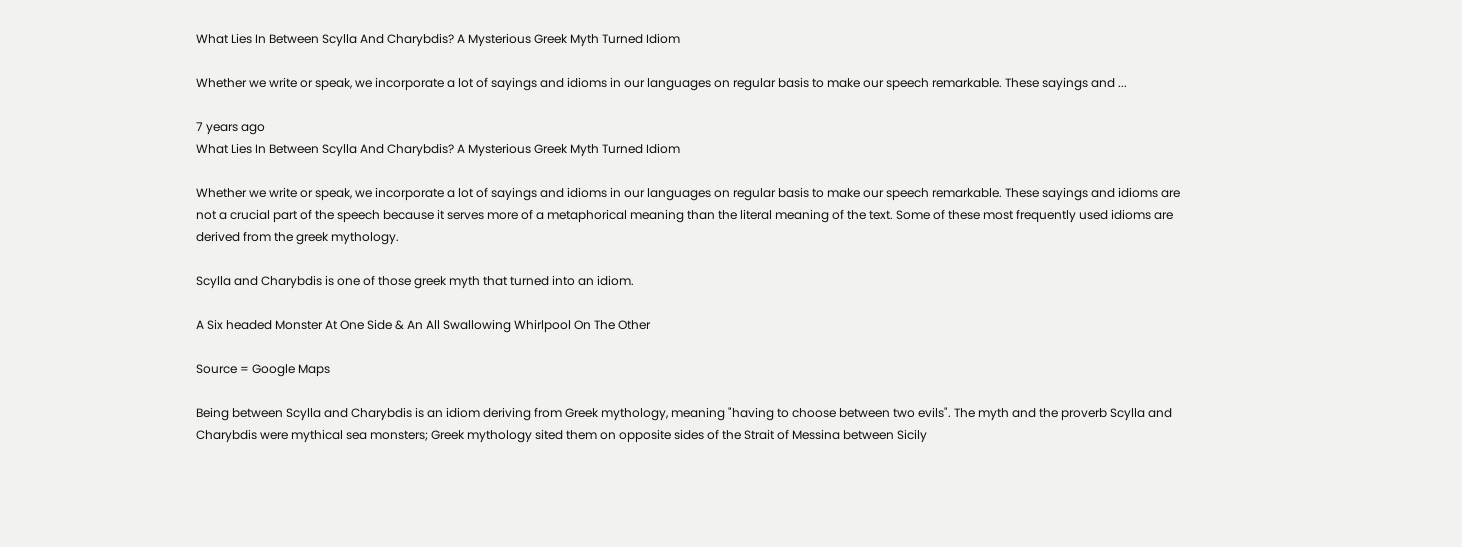What Lies In Between Scylla And Charybdis? A Mysterious Greek Myth Turned Idiom

Whether we write or speak, we incorporate a lot of sayings and idioms in our languages on regular basis to make our speech remarkable. These sayings and ...

7 years ago
What Lies In Between Scylla And Charybdis? A Mysterious Greek Myth Turned Idiom

Whether we write or speak, we incorporate a lot of sayings and idioms in our languages on regular basis to make our speech remarkable. These sayings and idioms are not a crucial part of the speech because it serves more of a metaphorical meaning than the literal meaning of the text. Some of these most frequently used idioms are derived from the greek mythology.

Scylla and Charybdis is one of those greek myth that turned into an idiom.

A Six headed Monster At One Side & An All Swallowing Whirlpool On The Other

Source = Google Maps

Being between Scylla and Charybdis is an idiom deriving from Greek mythology, meaning "having to choose between two evils". The myth and the proverb Scylla and Charybdis were mythical sea monsters; Greek mythology sited them on opposite sides of the Strait of Messina between Sicily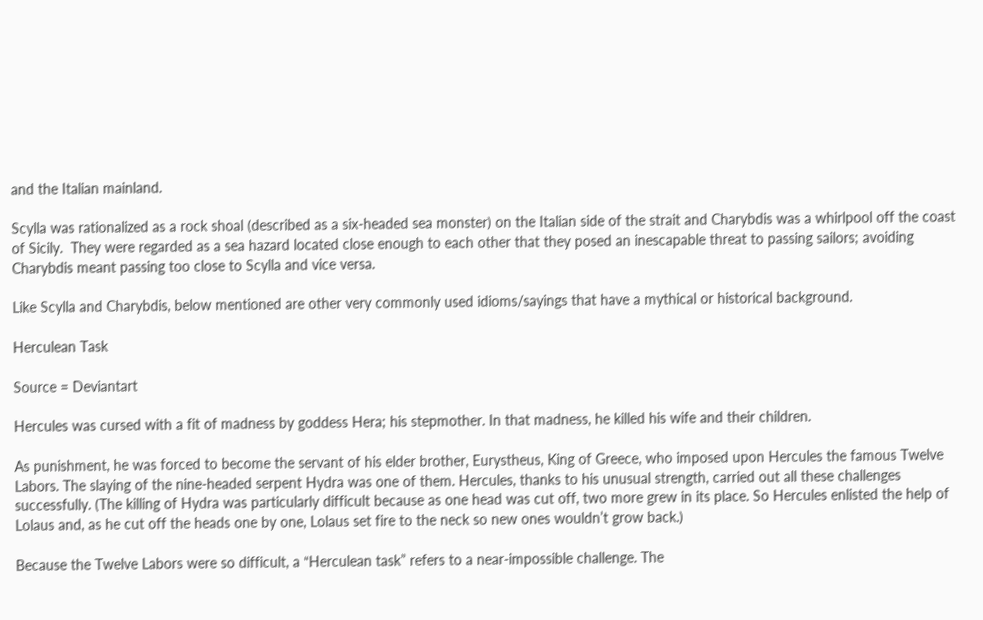and the Italian mainland.

Scylla was rationalized as a rock shoal (described as a six-headed sea monster) on the Italian side of the strait and Charybdis was a whirlpool off the coast of Sicily.  They were regarded as a sea hazard located close enough to each other that they posed an inescapable threat to passing sailors; avoiding Charybdis meant passing too close to Scylla and vice versa.

Like Scylla and Charybdis, below mentioned are other very commonly used idioms/sayings that have a mythical or historical background.

Herculean Task

Source = Deviantart

Hercules was cursed with a fit of madness by goddess Hera; his stepmother. In that madness, he killed his wife and their children.

As punishment, he was forced to become the servant of his elder brother, Eurystheus, King of Greece, who imposed upon Hercules the famous Twelve Labors. The slaying of the nine-headed serpent Hydra was one of them. Hercules, thanks to his unusual strength, carried out all these challenges successfully. (The killing of Hydra was particularly difficult because as one head was cut off, two more grew in its place. So Hercules enlisted the help of Lolaus and, as he cut off the heads one by one, Lolaus set fire to the neck so new ones wouldn’t grow back.)

Because the Twelve Labors were so difficult, a “Herculean task” refers to a near-impossible challenge. The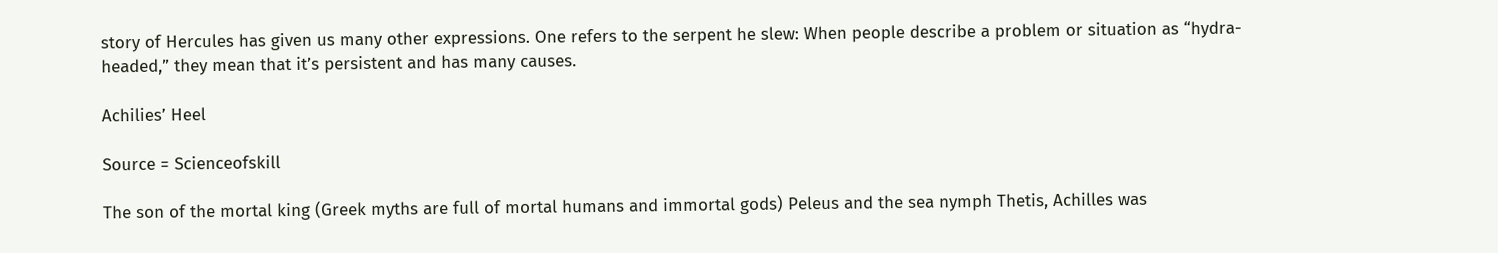story of Hercules has given us many other expressions. One refers to the serpent he slew: When people describe a problem or situation as “hydra-headed,” they mean that it’s persistent and has many causes.

Achilies’ Heel

Source = Scienceofskill

The son of the mortal king (Greek myths are full of mortal humans and immortal gods) Peleus and the sea nymph Thetis, Achilles was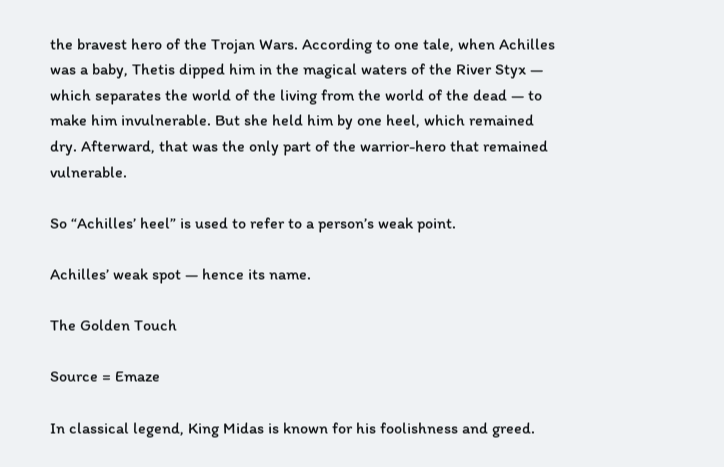the bravest hero of the Trojan Wars. According to one tale, when Achilles was a baby, Thetis dipped him in the magical waters of the River Styx — which separates the world of the living from the world of the dead — to make him invulnerable. But she held him by one heel, which remained dry. Afterward, that was the only part of the warrior-hero that remained vulnerable.

So “Achilles’ heel” is used to refer to a person’s weak point.

Achilles’ weak spot — hence its name.

The Golden Touch

Source = Emaze

In classical legend, King Midas is known for his foolishness and greed.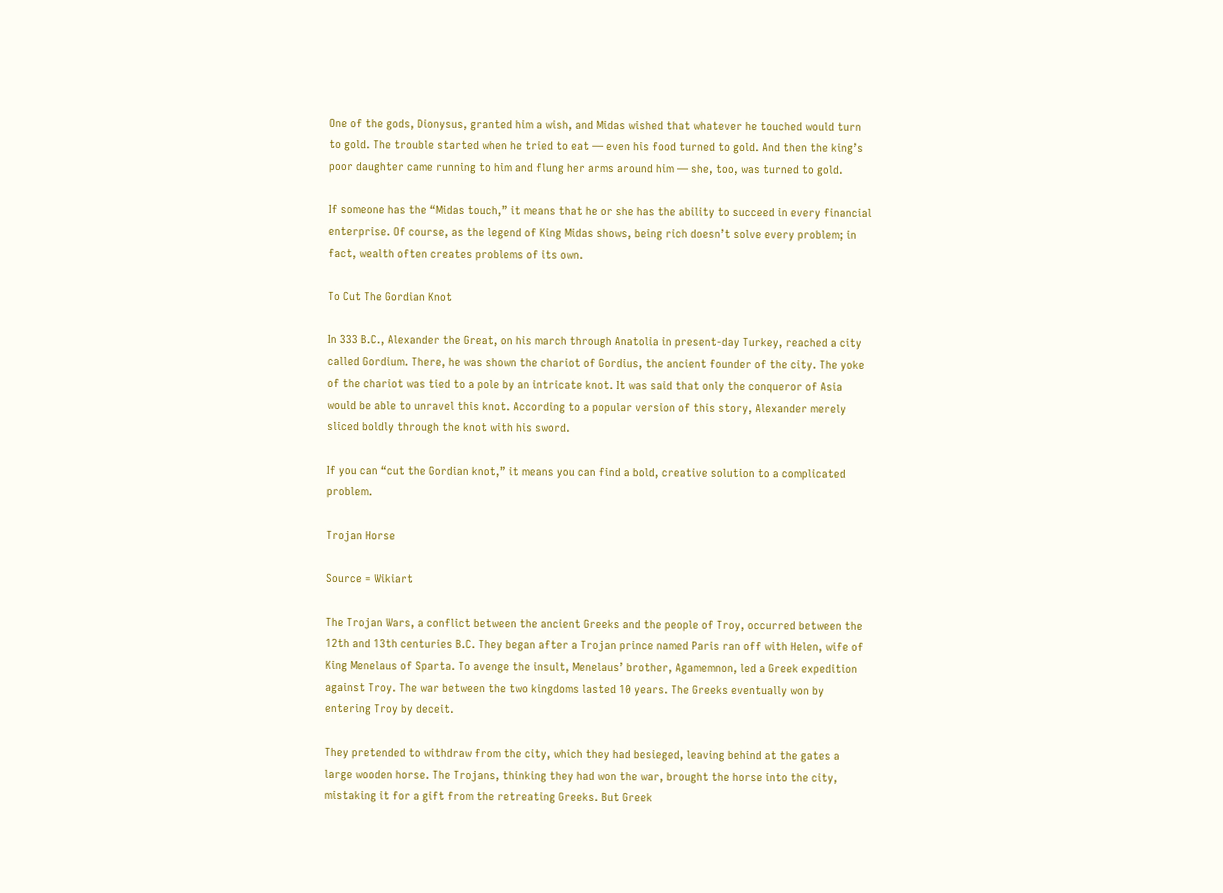One of the gods, Dionysus, granted him a wish, and Midas wished that whatever he touched would turn to gold. The trouble started when he tried to eat — even his food turned to gold. And then the king’s poor daughter came running to him and flung her arms around him — she, too, was turned to gold.

If someone has the “Midas touch,” it means that he or she has the ability to succeed in every financial enterprise. Of course, as the legend of King Midas shows, being rich doesn’t solve every problem; in fact, wealth often creates problems of its own.

To Cut The Gordian Knot

In 333 B.C., Alexander the Great, on his march through Anatolia in present-day Turkey, reached a city called Gordium. There, he was shown the chariot of Gordius, the ancient founder of the city. The yoke of the chariot was tied to a pole by an intricate knot. It was said that only the conqueror of Asia would be able to unravel this knot. According to a popular version of this story, Alexander merely sliced boldly through the knot with his sword.

If you can “cut the Gordian knot,” it means you can find a bold, creative solution to a complicated problem.

Trojan Horse

Source = Wikiart

The Trojan Wars, a conflict between the ancient Greeks and the people of Troy, occurred between the 12th and 13th centuries B.C. They began after a Trojan prince named Paris ran off with Helen, wife of King Menelaus of Sparta. To avenge the insult, Menelaus’ brother, Agamemnon, led a Greek expedition against Troy. The war between the two kingdoms lasted 10 years. The Greeks eventually won by entering Troy by deceit.

They pretended to withdraw from the city, which they had besieged, leaving behind at the gates a large wooden horse. The Trojans, thinking they had won the war, brought the horse into the city, mistaking it for a gift from the retreating Greeks. But Greek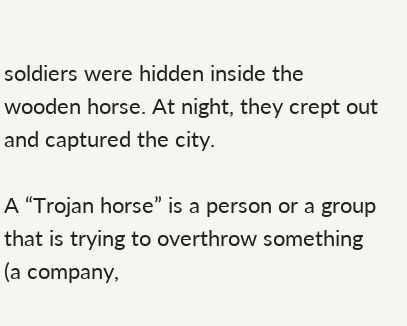soldiers were hidden inside the wooden horse. At night, they crept out and captured the city.

A “Trojan horse” is a person or a group that is trying to overthrow something (a company,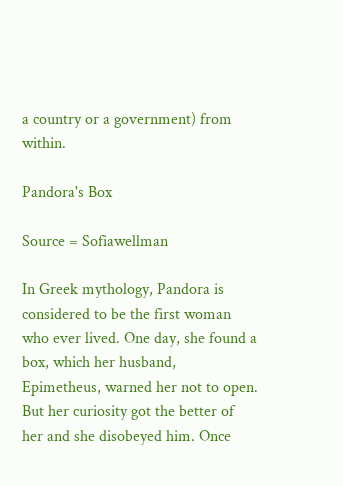a country or a government) from within.

Pandora's Box

Source = Sofiawellman

In Greek mythology, Pandora is considered to be the first woman who ever lived. One day, she found a box, which her husband, Epimetheus, warned her not to open. But her curiosity got the better of her and she disobeyed him. Once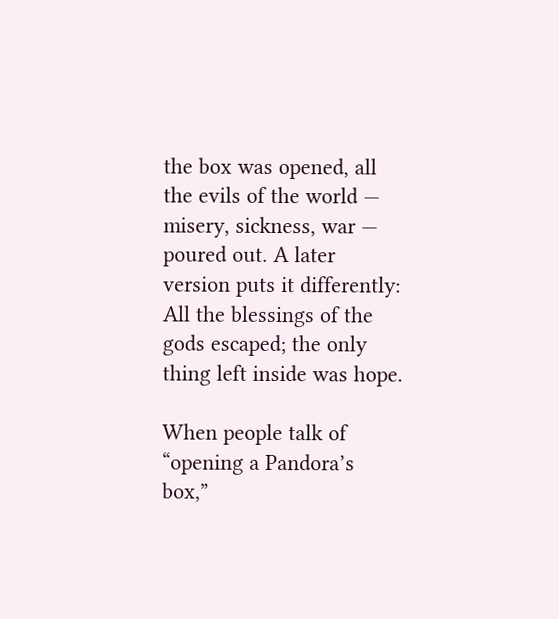the box was opened, all the evils of the world — misery, sickness, war — poured out. A later version puts it differently: All the blessings of the gods escaped; the only thing left inside was hope.

When people talk of “opening a Pandora’s box,”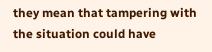they mean that tampering with the situation could have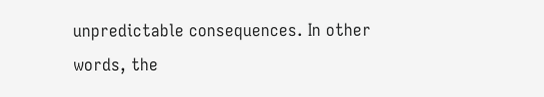unpredictable consequences. In other words, the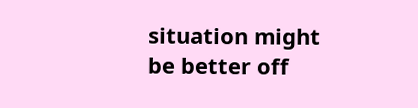situation might be better off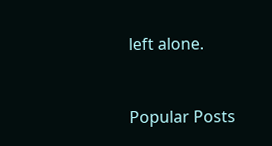left alone.


Popular Posts